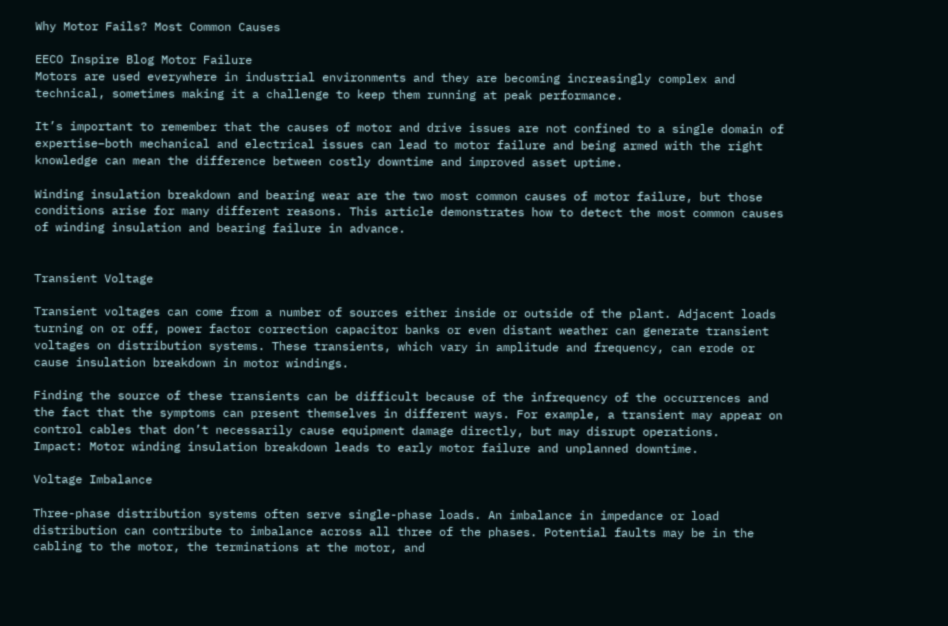Why Motor Fails? Most Common Causes

EECO Inspire Blog Motor Failure
Motors are used everywhere in industrial environments and they are becoming increasingly complex and technical, sometimes making it a challenge to keep them running at peak performance.

It’s important to remember that the causes of motor and drive issues are not confined to a single domain of expertise–both mechanical and electrical issues can lead to motor failure and being armed with the right knowledge can mean the difference between costly downtime and improved asset uptime.

Winding insulation breakdown and bearing wear are the two most common causes of motor failure, but those conditions arise for many different reasons. This article demonstrates how to detect the most common causes of winding insulation and bearing failure in advance.


Transient Voltage

Transient voltages can come from a number of sources either inside or outside of the plant. Adjacent loads turning on or off, power factor correction capacitor banks or even distant weather can generate transient voltages on distribution systems. These transients, which vary in amplitude and frequency, can erode or cause insulation breakdown in motor windings.

Finding the source of these transients can be difficult because of the infrequency of the occurrences and the fact that the symptoms can present themselves in different ways. For example, a transient may appear on control cables that don’t necessarily cause equipment damage directly, but may disrupt operations.
Impact: Motor winding insulation breakdown leads to early motor failure and unplanned downtime.

Voltage Imbalance

Three-phase distribution systems often serve single-phase loads. An imbalance in impedance or load distribution can contribute to imbalance across all three of the phases. Potential faults may be in the cabling to the motor, the terminations at the motor, and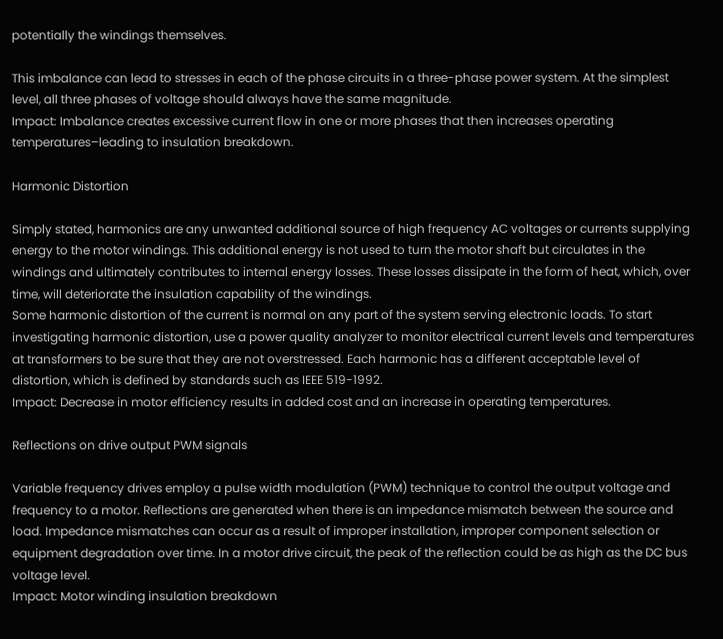potentially the windings themselves.

This imbalance can lead to stresses in each of the phase circuits in a three-phase power system. At the simplest level, all three phases of voltage should always have the same magnitude.
Impact: Imbalance creates excessive current flow in one or more phases that then increases operating temperatures–leading to insulation breakdown.

Harmonic Distortion

Simply stated, harmonics are any unwanted additional source of high frequency AC voltages or currents supplying energy to the motor windings. This additional energy is not used to turn the motor shaft but circulates in the windings and ultimately contributes to internal energy losses. These losses dissipate in the form of heat, which, over time, will deteriorate the insulation capability of the windings.
Some harmonic distortion of the current is normal on any part of the system serving electronic loads. To start investigating harmonic distortion, use a power quality analyzer to monitor electrical current levels and temperatures at transformers to be sure that they are not overstressed. Each harmonic has a different acceptable level of distortion, which is defined by standards such as IEEE 519-1992.
Impact: Decrease in motor efficiency results in added cost and an increase in operating temperatures.

Reflections on drive output PWM signals

Variable frequency drives employ a pulse width modulation (PWM) technique to control the output voltage and frequency to a motor. Reflections are generated when there is an impedance mismatch between the source and load. Impedance mismatches can occur as a result of improper installation, improper component selection or equipment degradation over time. In a motor drive circuit, the peak of the reflection could be as high as the DC bus voltage level.
Impact: Motor winding insulation breakdown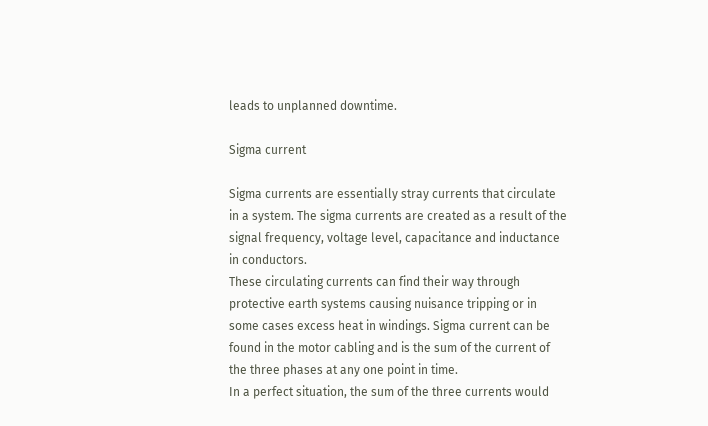leads to unplanned downtime.

Sigma current

Sigma currents are essentially stray currents that circulate in a system. The sigma currents are created as a result of the signal frequency, voltage level, capacitance and inductance in conductors.
These circulating currents can find their way through protective earth systems causing nuisance tripping or in some cases excess heat in windings. Sigma current can be found in the motor cabling and is the sum of the current of the three phases at any one point in time.
In a perfect situation, the sum of the three currents would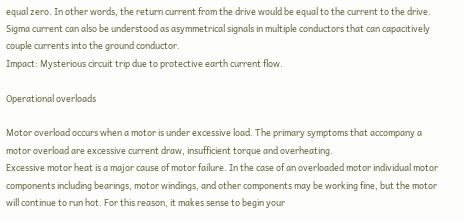equal zero. In other words, the return current from the drive would be equal to the current to the drive. Sigma current can also be understood as asymmetrical signals in multiple conductors that can capacitively couple currents into the ground conductor.
Impact: Mysterious circuit trip due to protective earth current flow.

Operational overloads

Motor overload occurs when a motor is under excessive load. The primary symptoms that accompany a motor overload are excessive current draw, insufficient torque and overheating.
Excessive motor heat is a major cause of motor failure. In the case of an overloaded motor individual motor components including bearings, motor windings, and other components may be working fine, but the motor will continue to run hot. For this reason, it makes sense to begin your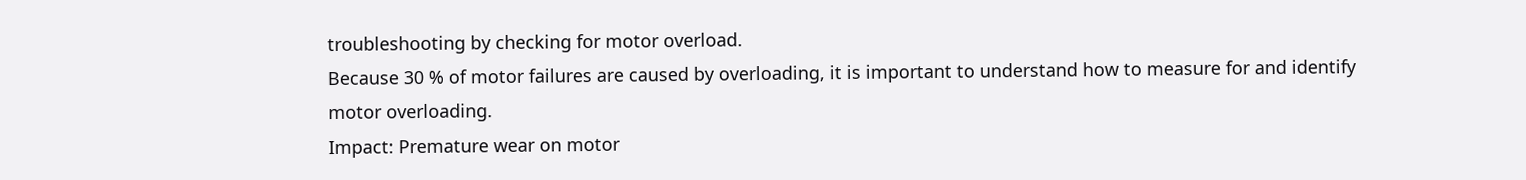troubleshooting by checking for motor overload.
Because 30 % of motor failures are caused by overloading, it is important to understand how to measure for and identify motor overloading.
Impact: Premature wear on motor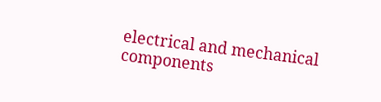electrical and mechanical components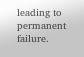leading to permanent failure.